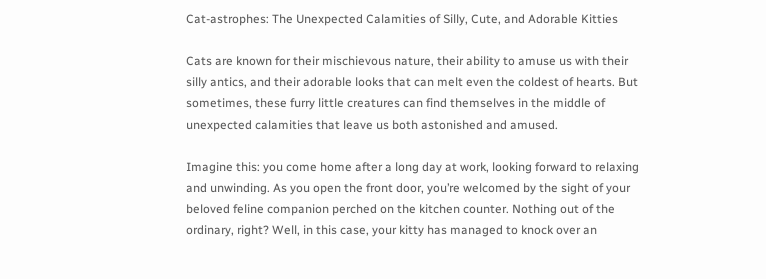Cat-astrophes: The Unexpected Calamities of Silly, Cute, and Adorable Kitties

Cats are known for their mischievous nature, their ability to amuse us with their silly antics, and their adorable looks that can melt even the coldest of hearts. But sometimes, these furry little creatures can find themselves in the middle of unexpected calamities that leave us both astonished and amused.

Imagine this: you come home after a long day at work, looking forward to relaxing and unwinding. As you open the front door, you’re welcomed by the sight of your beloved feline companion perched on the kitchen counter. Nothing out of the ordinary, right? Well, in this case, your kitty has managed to knock over an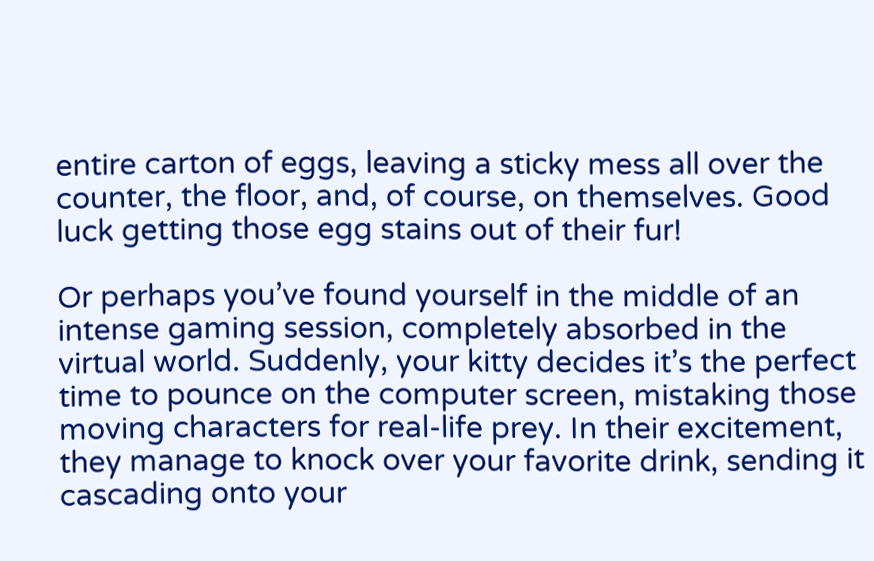entire carton of eggs, leaving a sticky mess all over the counter, the floor, and, of course, on themselves. Good luck getting those egg stains out of their fur!

Or perhaps you’ve found yourself in the middle of an intense gaming session, completely absorbed in the virtual world. Suddenly, your kitty decides it’s the perfect time to pounce on the computer screen, mistaking those moving characters for real-life prey. In their excitement, they manage to knock over your favorite drink, sending it cascading onto your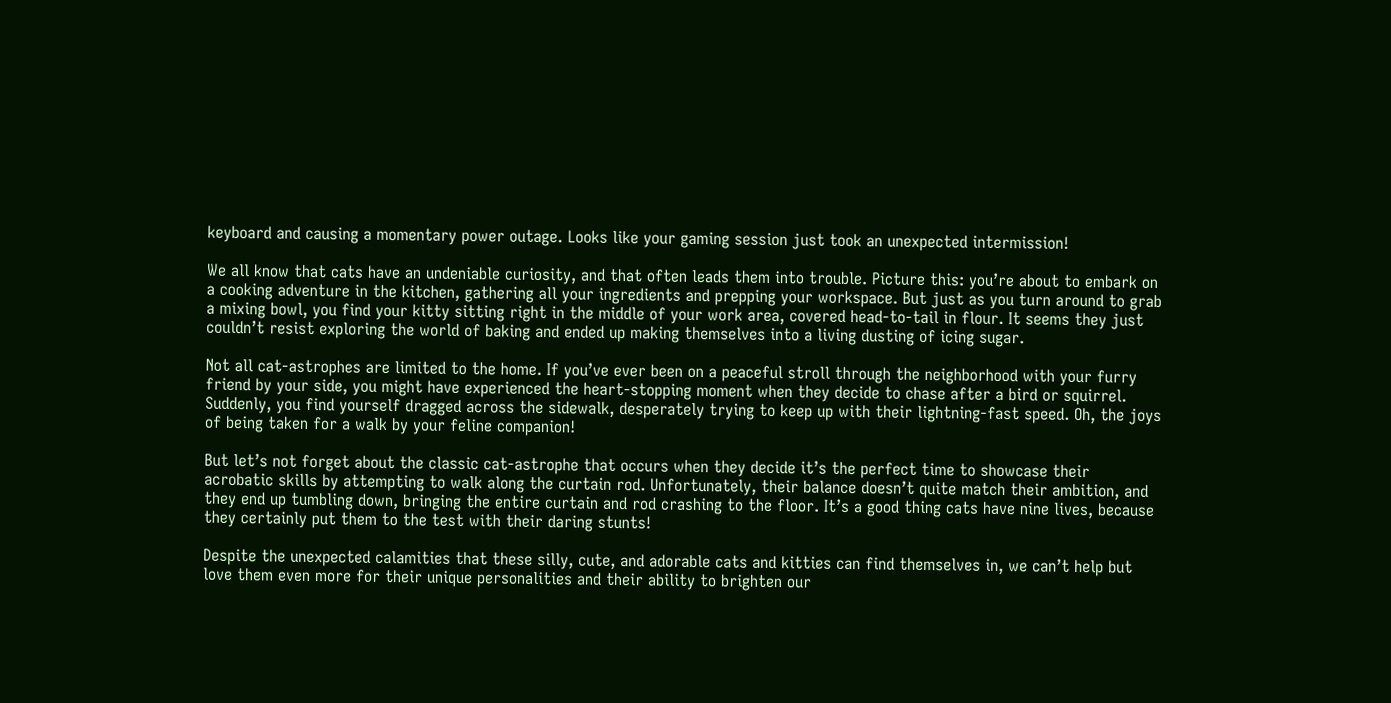keyboard and causing a momentary power outage. Looks like your gaming session just took an unexpected intermission!

We all know that cats have an undeniable curiosity, and that often leads them into trouble. Picture this: you’re about to embark on a cooking adventure in the kitchen, gathering all your ingredients and prepping your workspace. But just as you turn around to grab a mixing bowl, you find your kitty sitting right in the middle of your work area, covered head-to-tail in flour. It seems they just couldn’t resist exploring the world of baking and ended up making themselves into a living dusting of icing sugar.

Not all cat-astrophes are limited to the home. If you’ve ever been on a peaceful stroll through the neighborhood with your furry friend by your side, you might have experienced the heart-stopping moment when they decide to chase after a bird or squirrel. Suddenly, you find yourself dragged across the sidewalk, desperately trying to keep up with their lightning-fast speed. Oh, the joys of being taken for a walk by your feline companion!

But let’s not forget about the classic cat-astrophe that occurs when they decide it’s the perfect time to showcase their acrobatic skills by attempting to walk along the curtain rod. Unfortunately, their balance doesn’t quite match their ambition, and they end up tumbling down, bringing the entire curtain and rod crashing to the floor. It’s a good thing cats have nine lives, because they certainly put them to the test with their daring stunts!

Despite the unexpected calamities that these silly, cute, and adorable cats and kitties can find themselves in, we can’t help but love them even more for their unique personalities and their ability to brighten our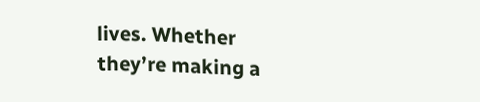lives. Whether they’re making a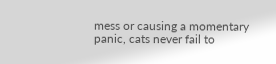mess or causing a momentary panic, cats never fail to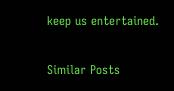keep us entertained.

Similar Posts